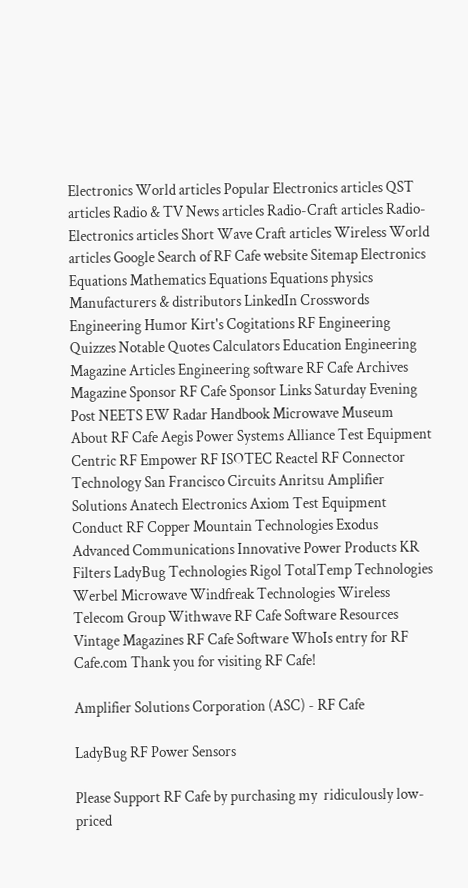Electronics World articles Popular Electronics articles QST articles Radio & TV News articles Radio-Craft articles Radio-Electronics articles Short Wave Craft articles Wireless World articles Google Search of RF Cafe website Sitemap Electronics Equations Mathematics Equations Equations physics Manufacturers & distributors LinkedIn Crosswords Engineering Humor Kirt's Cogitations RF Engineering Quizzes Notable Quotes Calculators Education Engineering Magazine Articles Engineering software RF Cafe Archives Magazine Sponsor RF Cafe Sponsor Links Saturday Evening Post NEETS EW Radar Handbook Microwave Museum About RF Cafe Aegis Power Systems Alliance Test Equipment Centric RF Empower RF ISOTEC Reactel RF Connector Technology San Francisco Circuits Anritsu Amplifier Solutions Anatech Electronics Axiom Test Equipment Conduct RF Copper Mountain Technologies Exodus Advanced Communications Innovative Power Products KR Filters LadyBug Technologies Rigol TotalTemp Technologies Werbel Microwave Windfreak Technologies Wireless Telecom Group Withwave RF Cafe Software Resources Vintage Magazines RF Cafe Software WhoIs entry for RF Cafe.com Thank you for visiting RF Cafe!

Amplifier Solutions Corporation (ASC) - RF Cafe

LadyBug RF Power Sensors

Please Support RF Cafe by purchasing my  ridiculously low-priced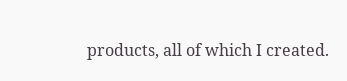products, all of which I created.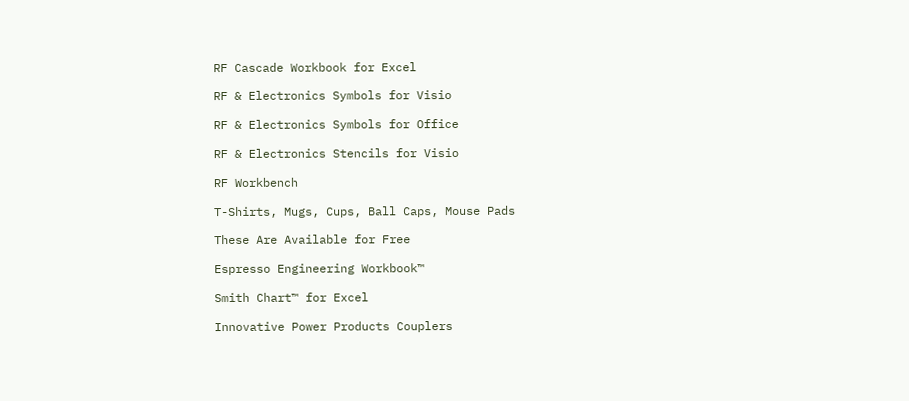RF Cascade Workbook for Excel

RF & Electronics Symbols for Visio

RF & Electronics Symbols for Office

RF & Electronics Stencils for Visio

RF Workbench

T-Shirts, Mugs, Cups, Ball Caps, Mouse Pads

These Are Available for Free

Espresso Engineering Workbook™

Smith Chart™ for Excel

Innovative Power Products Couplers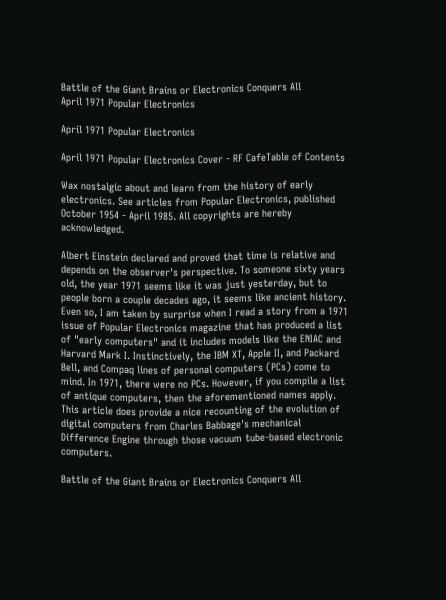Battle of the Giant Brains or Electronics Conquers All
April 1971 Popular Electronics

April 1971 Popular Electronics

April 1971 Popular Electronics Cover - RF CafeTable of Contents

Wax nostalgic about and learn from the history of early electronics. See articles from Popular Electronics, published October 1954 - April 1985. All copyrights are hereby acknowledged.

Albert Einstein declared and proved that time is relative and depends on the observer's perspective. To someone sixty years old, the year 1971 seems like it was just yesterday, but to people born a couple decades ago, it seems like ancient history. Even so, I am taken by surprise when I read a story from a 1971 issue of Popular Electronics magazine that has produced a list of "early computers" and it includes models like the ENIAC and Harvard Mark I. Instinctively, the IBM XT, Apple II, and Packard Bell, and Compaq lines of personal computers (PCs) come to mind. In 1971, there were no PCs. However, if you compile a list of antique computers, then the aforementioned names apply. This article does provide a nice recounting of the evolution of digital computers from Charles Babbage's mechanical Difference Engine through those vacuum tube-based electronic computers.

Battle of the Giant Brains or Electronics Conquers All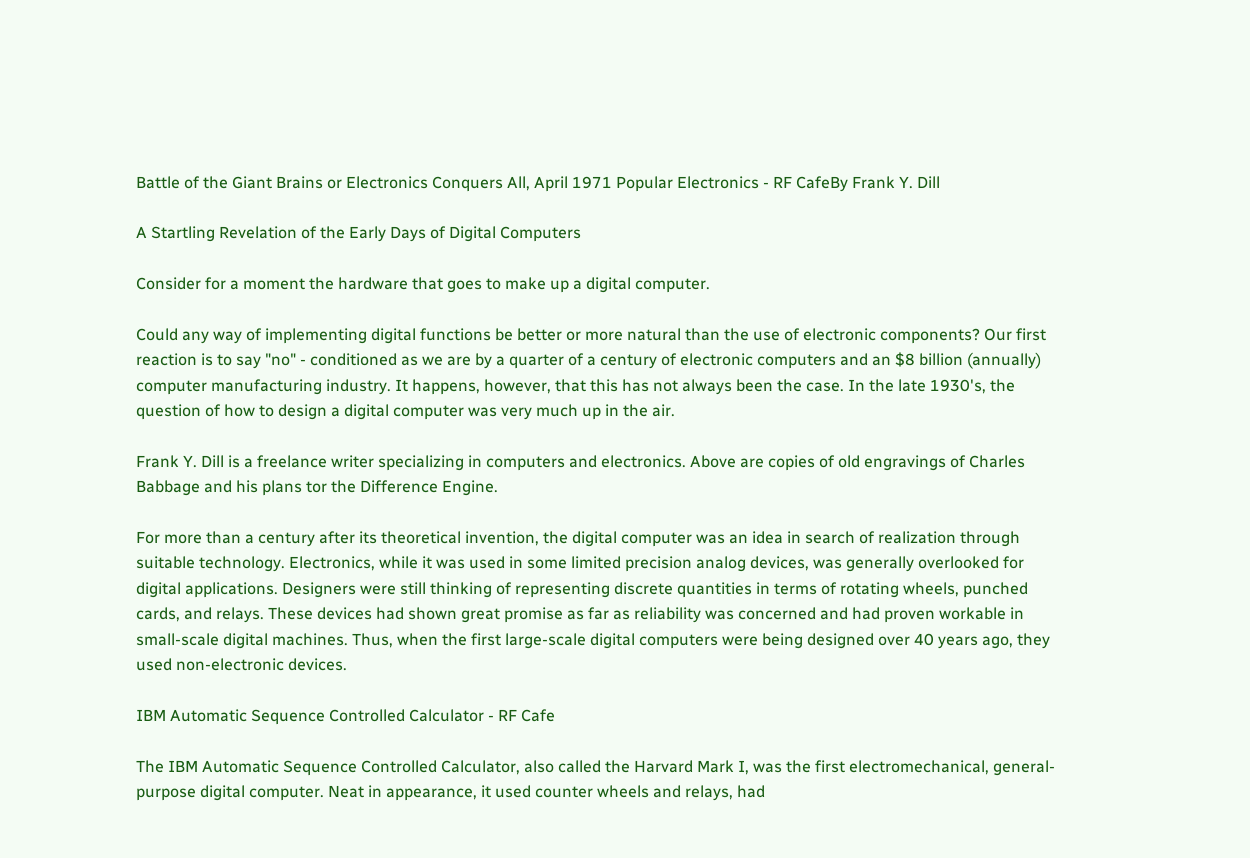Battle of the Giant Brains or Electronics Conquers All, April 1971 Popular Electronics - RF CafeBy Frank Y. Dill

A Startling Revelation of the Early Days of Digital Computers

Consider for a moment the hardware that goes to make up a digital computer.

Could any way of implementing digital functions be better or more natural than the use of electronic components? Our first reaction is to say "no" - conditioned as we are by a quarter of a century of electronic computers and an $8 billion (annually) computer manufacturing industry. It happens, however, that this has not always been the case. In the late 1930's, the question of how to design a digital computer was very much up in the air.

Frank Y. Dill is a freelance writer specializing in computers and electronics. Above are copies of old engravings of Charles Babbage and his plans tor the Difference Engine.

For more than a century after its theoretical invention, the digital computer was an idea in search of realization through suitable technology. Electronics, while it was used in some limited precision analog devices, was generally overlooked for digital applications. Designers were still thinking of representing discrete quantities in terms of rotating wheels, punched cards, and relays. These devices had shown great promise as far as reliability was concerned and had proven workable in small-scale digital machines. Thus, when the first large-scale digital computers were being designed over 40 years ago, they used non-electronic devices.

IBM Automatic Sequence Controlled Calculator - RF Cafe

The IBM Automatic Sequence Controlled Calculator, also called the Harvard Mark I, was the first electromechanical, general-purpose digital computer. Neat in appearance, it used counter wheels and relays, had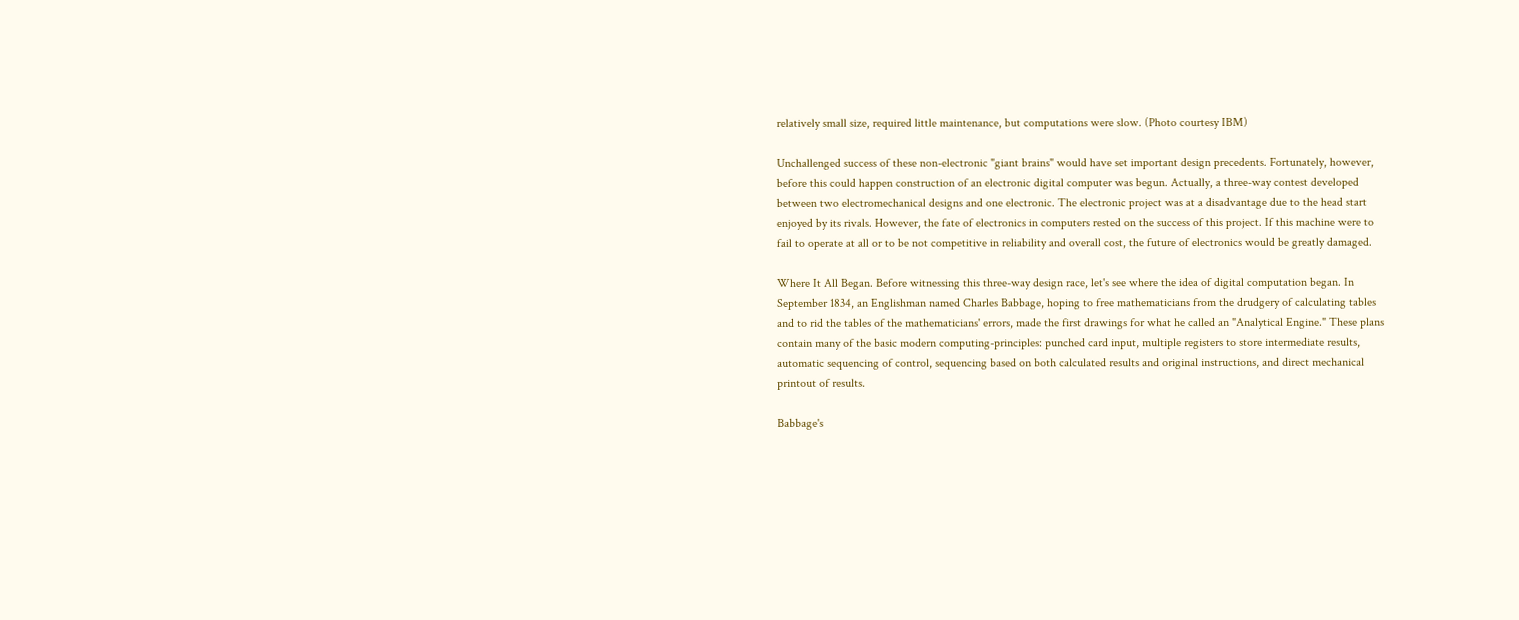relatively small size, required little maintenance, but computations were slow. (Photo courtesy IBM)

Unchallenged success of these non-electronic "giant brains" would have set important design precedents. Fortunately, however, before this could happen construction of an electronic digital computer was begun. Actually, a three-way contest developed between two electromechanical designs and one electronic. The electronic project was at a disadvantage due to the head start enjoyed by its rivals. However, the fate of electronics in computers rested on the success of this project. If this machine were to fail to operate at all or to be not competitive in reliability and overall cost, the future of electronics would be greatly damaged.

Where It All Began. Before witnessing this three-way design race, let's see where the idea of digital computation began. In September 1834, an Englishman named Charles Babbage, hoping to free mathematicians from the drudgery of calculating tables and to rid the tables of the mathematicians' errors, made the first drawings for what he called an "Analytical Engine." These plans contain many of the basic modern computing-principles: punched card input, multiple registers to store intermediate results, automatic sequencing of control, sequencing based on both calculated results and original instructions, and direct mechanical printout of results.

Babbage's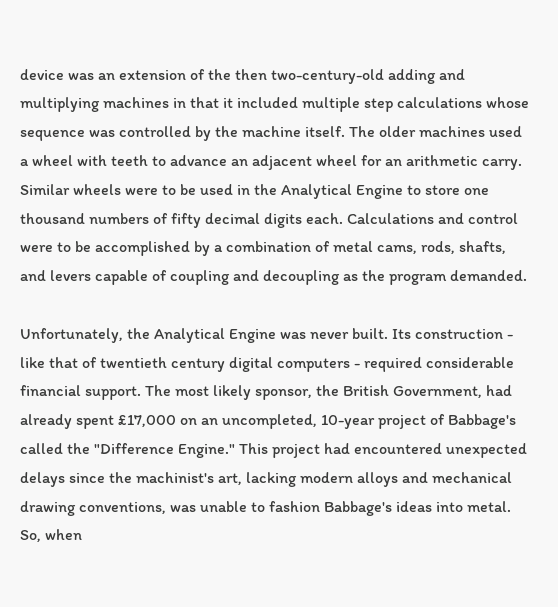device was an extension of the then two-century-old adding and multiplying machines in that it included multiple step calculations whose sequence was controlled by the machine itself. The older machines used a wheel with teeth to advance an adjacent wheel for an arithmetic carry. Similar wheels were to be used in the Analytical Engine to store one thousand numbers of fifty decimal digits each. Calculations and control were to be accomplished by a combination of metal cams, rods, shafts, and levers capable of coupling and decoupling as the program demanded.

Unfortunately, the Analytical Engine was never built. Its construction - like that of twentieth century digital computers - required considerable financial support. The most likely sponsor, the British Government, had already spent £17,000 on an uncompleted, 10-year project of Babbage's called the "Difference Engine." This project had encountered unexpected delays since the machinist's art, lacking modern alloys and mechanical drawing conventions, was unable to fashion Babbage's ideas into metal. So, when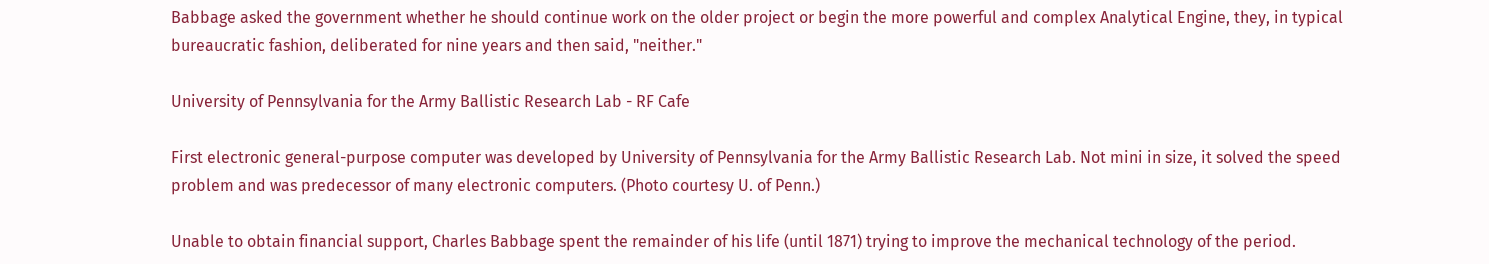Babbage asked the government whether he should continue work on the older project or begin the more powerful and complex Analytical Engine, they, in typical bureaucratic fashion, deliberated for nine years and then said, "neither."

University of Pennsylvania for the Army Ballistic Research Lab - RF Cafe

First electronic general-purpose computer was developed by University of Pennsylvania for the Army Ballistic Research Lab. Not mini in size, it solved the speed problem and was predecessor of many electronic computers. (Photo courtesy U. of Penn.)

Unable to obtain financial support, Charles Babbage spent the remainder of his life (until 1871) trying to improve the mechanical technology of the period.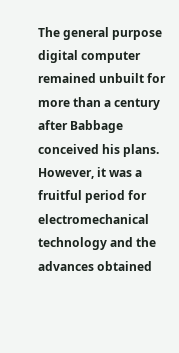The general purpose digital computer remained unbuilt for more than a century after Babbage conceived his plans. However, it was a fruitful period for electromechanical technology and the advances obtained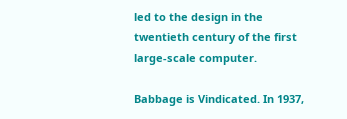led to the design in the twentieth century of the first large-scale computer.

Babbage is Vindicated. In 1937,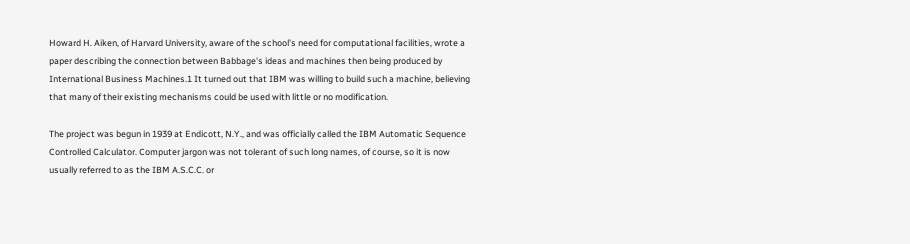Howard H. Aiken, of Harvard University, aware of the school's need for computational facilities, wrote a paper describing the connection between Babbage's ideas and machines then being produced by International Business Machines.1 It turned out that IBM was willing to build such a machine, believing that many of their existing mechanisms could be used with little or no modification.

The project was begun in 1939 at Endicott, N.Y., and was officially called the IBM Automatic Sequence Controlled Calculator. Computer jargon was not tolerant of such long names, of course, so it is now usually referred to as the IBM A.S.C.C. or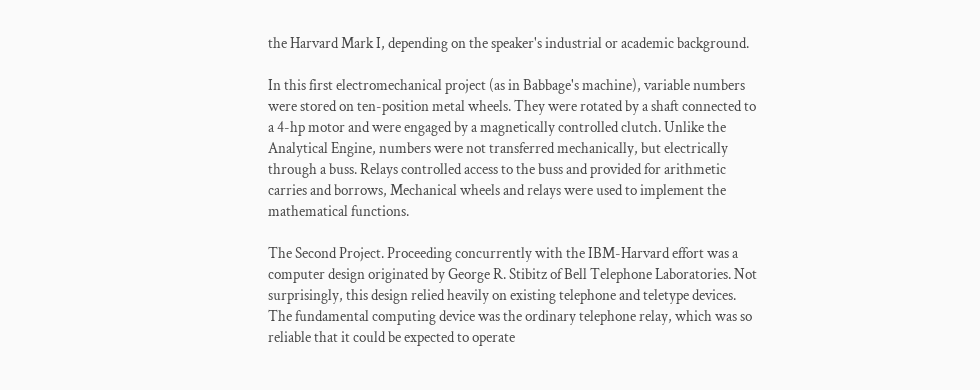the Harvard Mark I, depending on the speaker's industrial or academic background.

In this first electromechanical project (as in Babbage's machine), variable numbers were stored on ten-position metal wheels. They were rotated by a shaft connected to a 4-hp motor and were engaged by a magnetically controlled clutch. Unlike the Analytical Engine, numbers were not transferred mechanically, but electrically through a buss. Relays controlled access to the buss and provided for arithmetic carries and borrows, Mechanical wheels and relays were used to implement the mathematical functions.

The Second Project. Proceeding concurrently with the IBM-Harvard effort was a computer design originated by George R. Stibitz of Bell Telephone Laboratories. Not surprisingly, this design relied heavily on existing telephone and teletype devices. The fundamental computing device was the ordinary telephone relay, which was so reliable that it could be expected to operate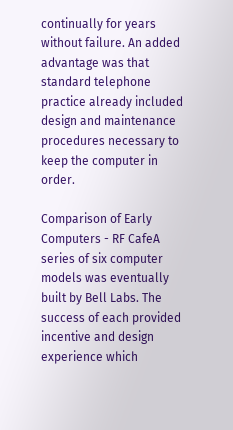continually for years without failure. An added advantage was that standard telephone practice already included design and maintenance procedures necessary to keep the computer in order.

Comparison of Early Computers - RF CafeA series of six computer models was eventually built by Bell Labs. The success of each provided incentive and design experience which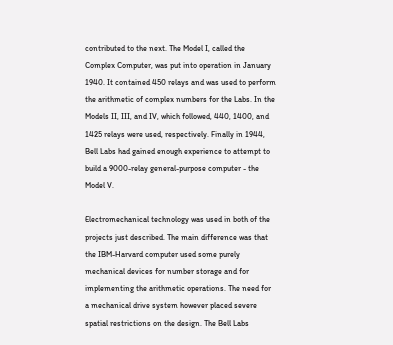contributed to the next. The Model I, called the Complex Computer, was put into operation in January 1940. It contained 450 relays and was used to perform the arithmetic of complex numbers for the Labs. In the Models II, III, and IV, which followed, 440, 1400, and 1425 relays were used, respectively. Finally in 1944, Bell Labs had gained enough experience to attempt to build a 9000-relay general-purpose computer - the Model V.

Electromechanical technology was used in both of the projects just described. The main difference was that the IBM-Harvard computer used some purely mechanical devices for number storage and for implementing the arithmetic operations. The need for a mechanical drive system however placed severe spatial restrictions on the design. The Bell Labs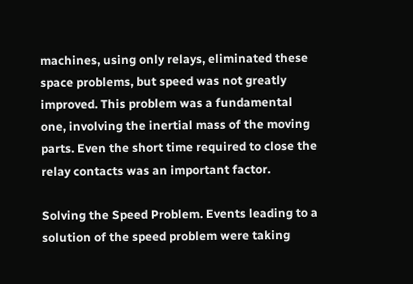machines, using only relays, eliminated these space problems, but speed was not greatly improved. This problem was a fundamental one, involving the inertial mass of the moving parts. Even the short time required to close the relay contacts was an important factor.

Solving the Speed Problem. Events leading to a solution of the speed problem were taking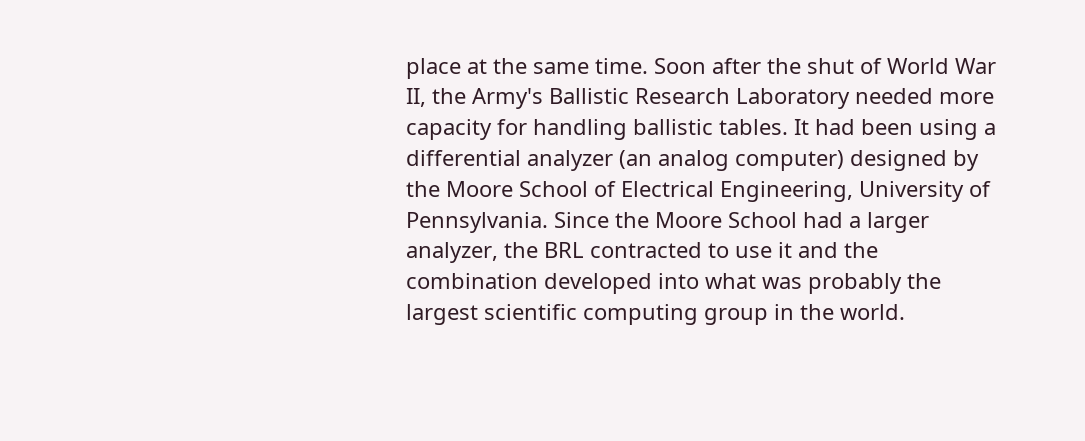place at the same time. Soon after the shut of World War II, the Army's Ballistic Research Laboratory needed more capacity for handling ballistic tables. It had been using a differential analyzer (an analog computer) designed by the Moore School of Electrical Engineering, University of Pennsylvania. Since the Moore School had a larger analyzer, the BRL contracted to use it and the combination developed into what was probably the largest scientific computing group in the world.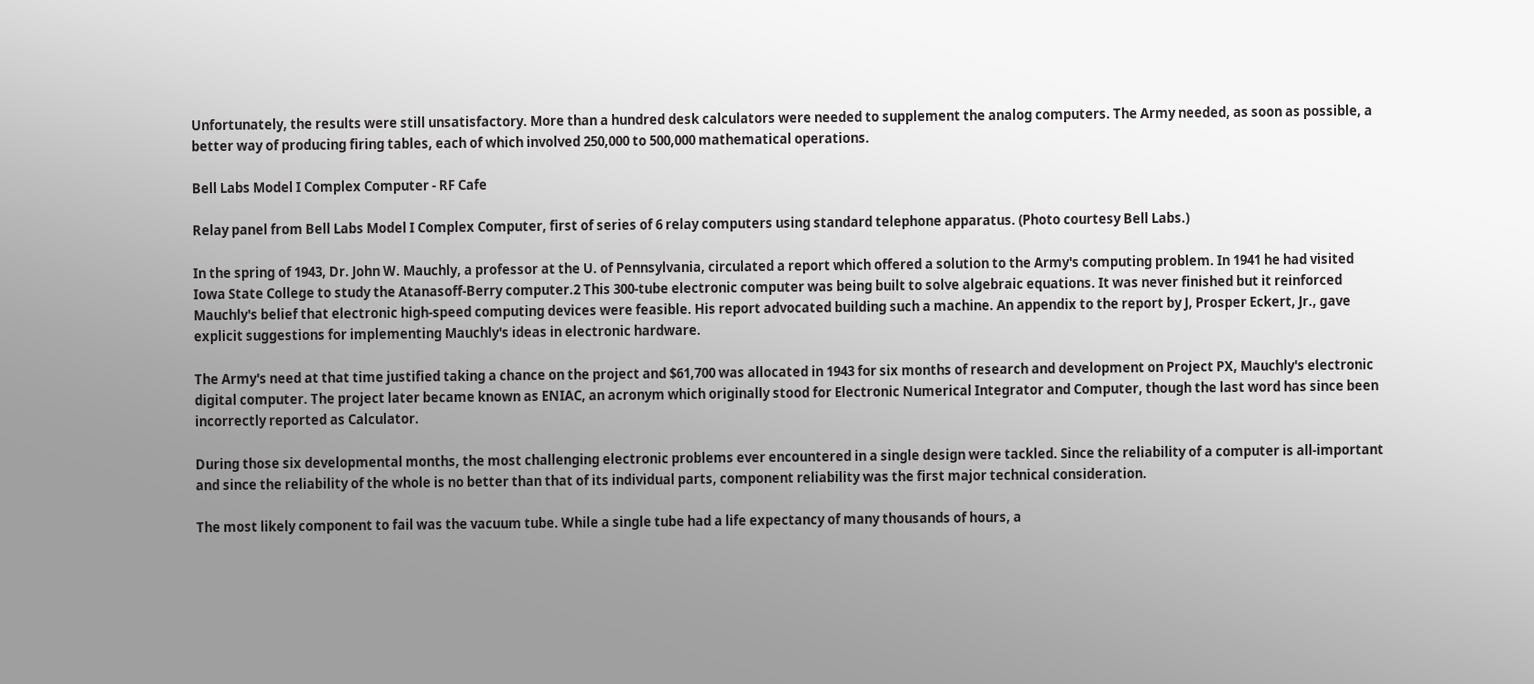Unfortunately, the results were still unsatisfactory. More than a hundred desk calculators were needed to supplement the analog computers. The Army needed, as soon as possible, a better way of producing firing tables, each of which involved 250,000 to 500,000 mathematical operations.

Bell Labs Model I Complex Computer - RF Cafe

Relay panel from Bell Labs Model I Complex Computer, first of series of 6 relay computers using standard telephone apparatus. (Photo courtesy Bell Labs.)

In the spring of 1943, Dr. John W. Mauchly, a professor at the U. of Pennsylvania, circulated a report which offered a solution to the Army's computing problem. In 1941 he had visited Iowa State College to study the Atanasoff-Berry computer.2 This 300-tube electronic computer was being built to solve algebraic equations. It was never finished but it reinforced Mauchly's belief that electronic high-speed computing devices were feasible. His report advocated building such a machine. An appendix to the report by J, Prosper Eckert, Jr., gave explicit suggestions for implementing Mauchly's ideas in electronic hardware.

The Army's need at that time justified taking a chance on the project and $61,700 was allocated in 1943 for six months of research and development on Project PX, Mauchly's electronic digital computer. The project later became known as ENIAC, an acronym which originally stood for Electronic Numerical Integrator and Computer, though the last word has since been incorrectly reported as Calculator.

During those six developmental months, the most challenging electronic problems ever encountered in a single design were tackled. Since the reliability of a computer is all-important and since the reliability of the whole is no better than that of its individual parts, component reliability was the first major technical consideration.

The most likely component to fail was the vacuum tube. While a single tube had a life expectancy of many thousands of hours, a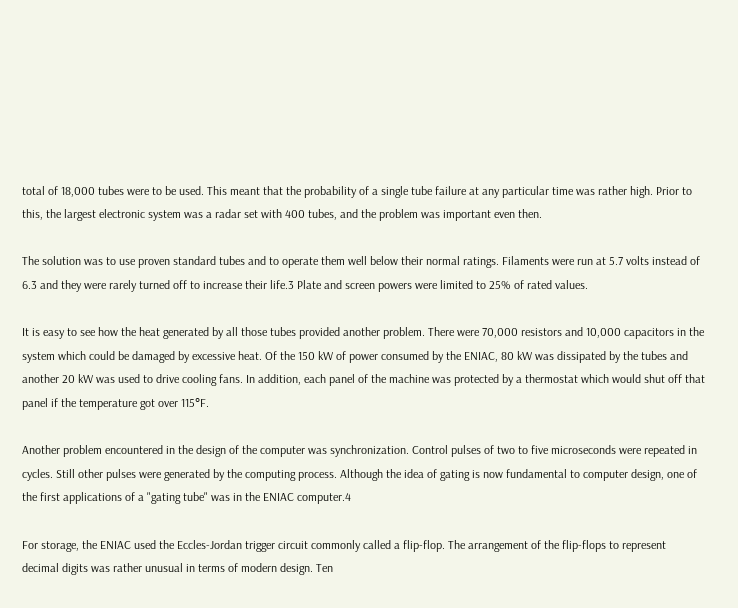total of 18,000 tubes were to be used. This meant that the probability of a single tube failure at any particular time was rather high. Prior to this, the largest electronic system was a radar set with 400 tubes, and the problem was important even then.

The solution was to use proven standard tubes and to operate them well below their normal ratings. Filaments were run at 5.7 volts instead of 6.3 and they were rarely turned off to increase their life.3 Plate and screen powers were limited to 25% of rated values.

It is easy to see how the heat generated by all those tubes provided another problem. There were 70,000 resistors and 10,000 capacitors in the system which could be damaged by excessive heat. Of the 150 kW of power consumed by the ENIAC, 80 kW was dissipated by the tubes and another 20 kW was used to drive cooling fans. In addition, each panel of the machine was protected by a thermostat which would shut off that panel if the temperature got over 115°F.

Another problem encountered in the design of the computer was synchronization. Control pulses of two to five microseconds were repeated in cycles. Still other pulses were generated by the computing process. Although the idea of gating is now fundamental to computer design, one of the first applications of a "gating tube" was in the ENIAC computer.4

For storage, the ENIAC used the Eccles-Jordan trigger circuit commonly called a flip-flop. The arrangement of the flip-flops to represent decimal digits was rather unusual in terms of modern design. Ten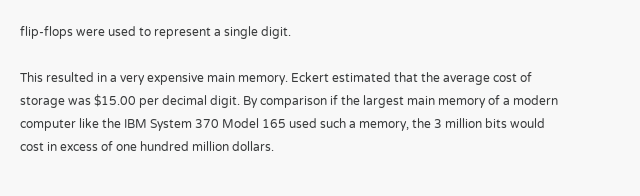flip-flops were used to represent a single digit.

This resulted in a very expensive main memory. Eckert estimated that the average cost of storage was $15.00 per decimal digit. By comparison if the largest main memory of a modern computer like the IBM System 370 Model 165 used such a memory, the 3 million bits would cost in excess of one hundred million dollars.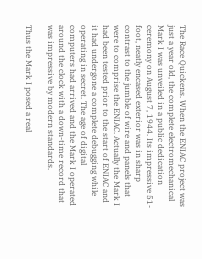The Race Quickens. When the ENIAC project was just a year old, the complete electromechanical Mark I was unveiled in a public dedication ceremony on August 7, 1944. Its impressive 51-foot, neatly encased exterior was in sharp contrast to the jumble of wire and panels that were to comprise the ENIAC. Actually the Mark I had been tested prior to the start of ENIAC and it had undergone a complete debugging while operating in secret. The age of digital computers had arrived and the Mark I operated around the clock with a down-time record that was impressive by modern standards.

Thus the Mark I posed a real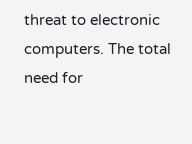threat to electronic computers. The total need for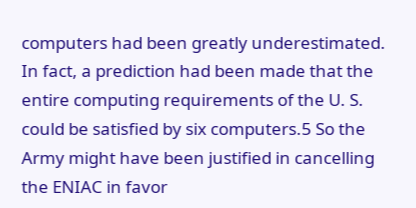computers had been greatly underestimated. In fact, a prediction had been made that the entire computing requirements of the U. S. could be satisfied by six computers.5 So the Army might have been justified in cancelling the ENIAC in favor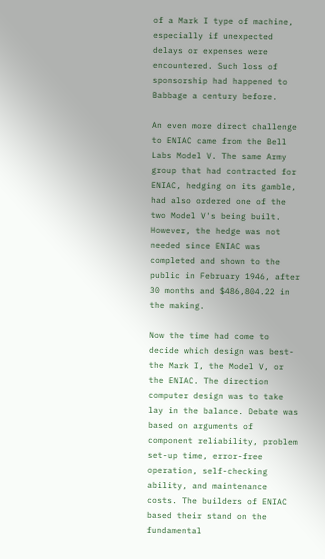of a Mark I type of machine, especially if unexpected delays or expenses were encountered. Such loss of sponsorship had happened to Babbage a century before.

An even more direct challenge to ENIAC came from the Bell Labs Model V. The same Army group that had contracted for ENIAC, hedging on its gamble, had also ordered one of the two Model V's being built. However, the hedge was not needed since ENIAC was completed and shown to the public in February 1946, after 30 months and $486,804.22 in the making.

Now the time had come to decide which design was best-the Mark I, the Model V, or the ENIAC. The direction computer design was to take lay in the balance. Debate was based on arguments of component reliability, problem set-up time, error-free operation, self-checking ability, and maintenance costs. The builders of ENIAC based their stand on the fundamental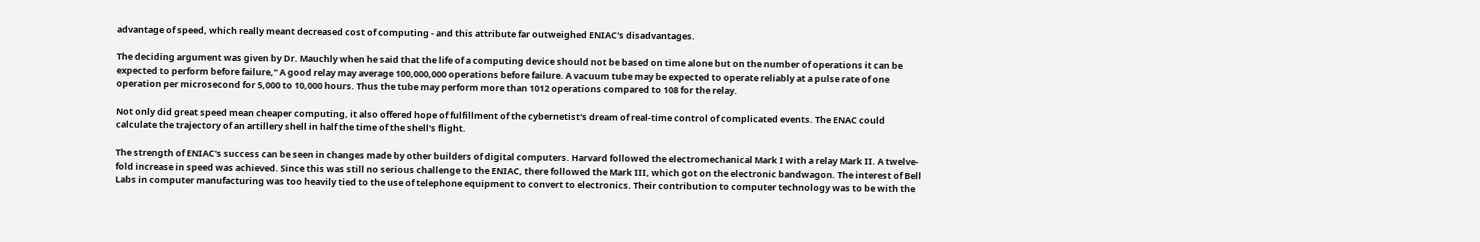advantage of speed, which really meant decreased cost of computing - and this attribute far outweighed ENIAC's disadvantages.

The deciding argument was given by Dr. Mauchly when he said that the life of a computing device should not be based on time alone but on the number of operations it can be expected to perform before failure," A good relay may average 100,000,000 operations before failure. A vacuum tube may be expected to operate reliably at a pulse rate of one operation per microsecond for 5,000 to 10,000 hours. Thus the tube may perform more than 1012 operations compared to 108 for the relay.

Not only did great speed mean cheaper computing, it also offered hope of fulfillment of the cybernetist's dream of real-time control of complicated events. The ENAC could calculate the trajectory of an artillery shell in half the time of the shell's flight.

The strength of ENIAC's success can be seen in changes made by other builders of digital computers. Harvard followed the electromechanical Mark I with a relay Mark II. A twelve-fold increase in speed was achieved. Since this was still no serious challenge to the ENIAC, there followed the Mark III, which got on the electronic bandwagon. The interest of Bell Labs in computer manufacturing was too heavily tied to the use of telephone equipment to convert to electronics. Their contribution to computer technology was to be with the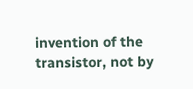invention of the transistor, not by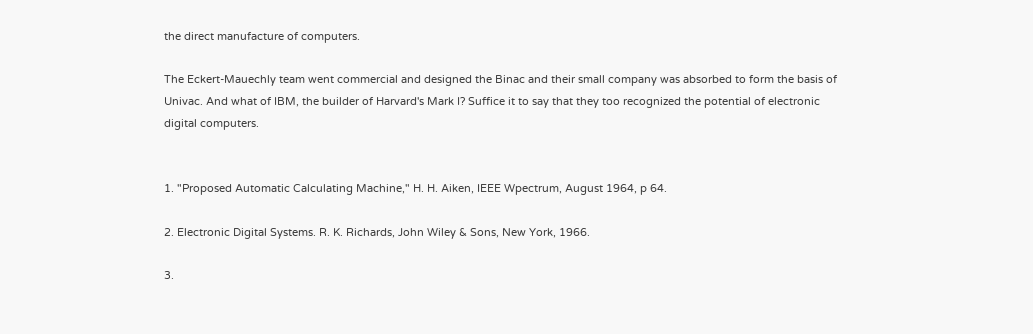the direct manufacture of computers.

The Eckert-Mauechly team went commercial and designed the Binac and their small company was absorbed to form the basis of Univac. And what of IBM, the builder of Harvard's Mark I? Suffice it to say that they too recognized the potential of electronic digital computers.


1. "Proposed Automatic Calculating Machine," H. H. Aiken, IEEE Wpectrum, August 1964, p 64.

2. Electronic Digital Systems. R. K. Richards, John Wiley & Sons, New York, 1966.

3.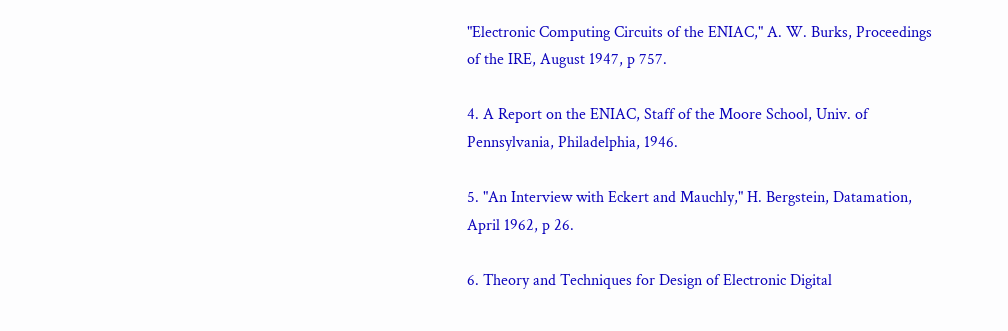"Electronic Computing Circuits of the ENIAC," A. W. Burks, Proceedings of the IRE, August 1947, p 757.

4. A Report on the ENIAC, Staff of the Moore School, Univ. of Pennsylvania, Philadelphia, 1946.

5. "An Interview with Eckert and Mauchly," H. Bergstein, Datamation, April 1962, p 26.

6. Theory and Techniques for Design of Electronic Digital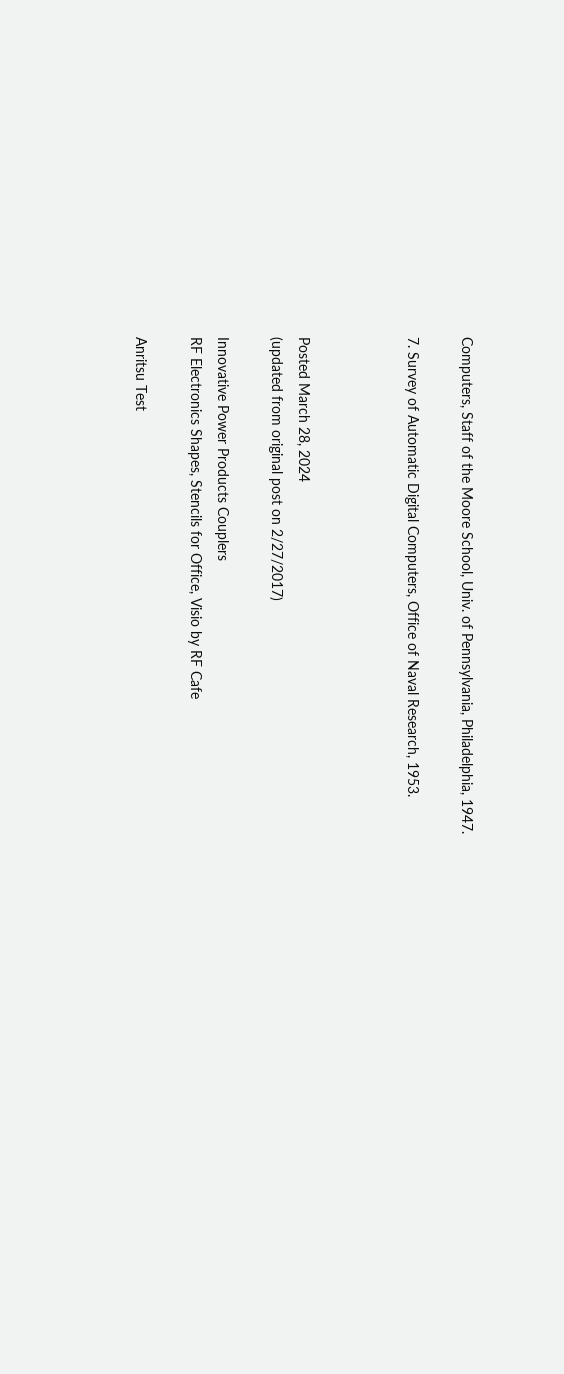Computers, Staff of the Moore School, Univ. of Pennsylvania, Philadelphia, 1947.

7. Survey of Automatic Digital Computers, Office of Naval Research, 1953.



Posted March 28, 2024
(updated from original post on 2/27/2017)

Innovative Power Products Couplers
RF Electronics Shapes, Stencils for Office, Visio by RF Cafe

Anritsu Test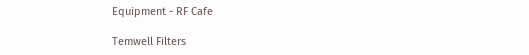Equipment - RF Cafe

Temwell Filters